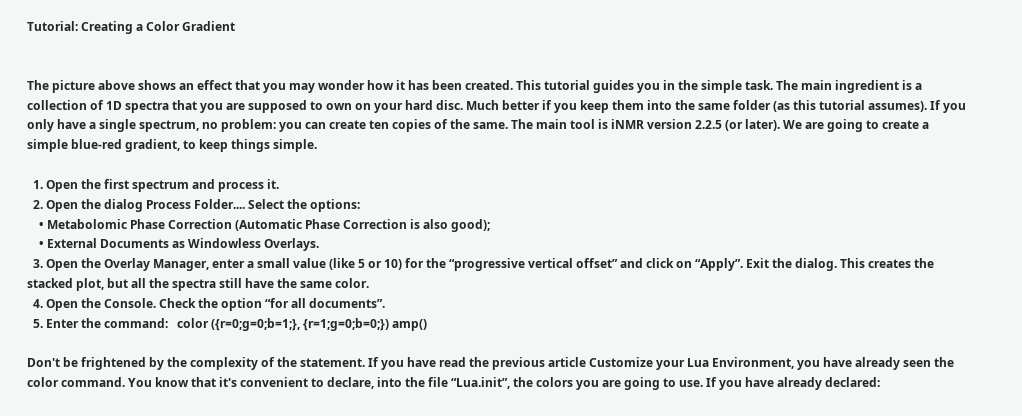Tutorial: Creating a Color Gradient


The picture above shows an effect that you may wonder how it has been created. This tutorial guides you in the simple task. The main ingredient is a collection of 1D spectra that you are supposed to own on your hard disc. Much better if you keep them into the same folder (as this tutorial assumes). If you only have a single spectrum, no problem: you can create ten copies of the same. The main tool is iNMR version 2.2.5 (or later). We are going to create a simple blue-red gradient, to keep things simple.

  1. Open the first spectrum and process it.
  2. Open the dialog Process Folder.... Select the options:
    • Metabolomic Phase Correction (Automatic Phase Correction is also good);
    • External Documents as Windowless Overlays.
  3. Open the Overlay Manager, enter a small value (like 5 or 10) for the “progressive vertical offset” and click on “Apply”. Exit the dialog. This creates the stacked plot, but all the spectra still have the same color.
  4. Open the Console. Check the option “for all documents”.
  5. Enter the command:   color ({r=0;g=0;b=1;}, {r=1;g=0;b=0;}) amp()

Don't be frightened by the complexity of the statement. If you have read the previous article Customize your Lua Environment, you have already seen the color command. You know that it's convenient to declare, into the file “Lua.init”, the colors you are going to use. If you have already declared: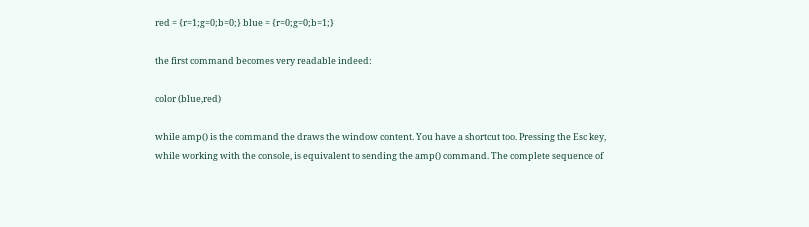red = {r=1;g=0;b=0;} blue = {r=0;g=0;b=1;}

the first command becomes very readable indeed:

color (blue,red)

while amp() is the command the draws the window content. You have a shortcut too. Pressing the Esc key, while working with the console, is equivalent to sending the amp() command. The complete sequence of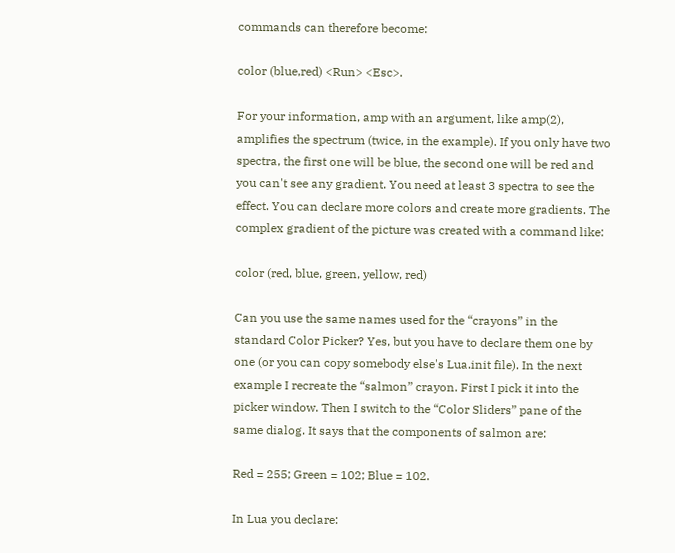commands can therefore become:

color (blue,red) <Run> <Esc>.

For your information, amp with an argument, like amp(2), amplifies the spectrum (twice, in the example). If you only have two spectra, the first one will be blue, the second one will be red and you can't see any gradient. You need at least 3 spectra to see the effect. You can declare more colors and create more gradients. The complex gradient of the picture was created with a command like:

color (red, blue, green, yellow, red)

Can you use the same names used for the “crayons” in the standard Color Picker? Yes, but you have to declare them one by one (or you can copy somebody else's Lua.init file). In the next example I recreate the “salmon” crayon. First I pick it into the picker window. Then I switch to the “Color Sliders” pane of the same dialog. It says that the components of salmon are:

Red = 255; Green = 102; Blue = 102.

In Lua you declare: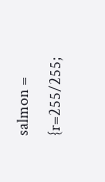salmon = {r=255/255;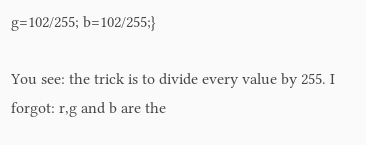g=102/255; b=102/255;}

You see: the trick is to divide every value by 255. I forgot: r,g and b are the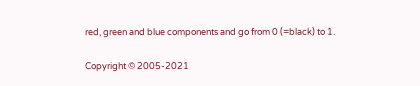red, green and blue components and go from 0 (=black) to 1.

Copyright © 2005-2021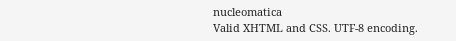nucleomatica
Valid XHTML and CSS. UTF-8 encoding.